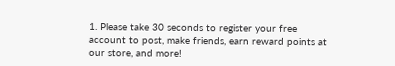1. Please take 30 seconds to register your free account to post, make friends, earn reward points at our store, and more!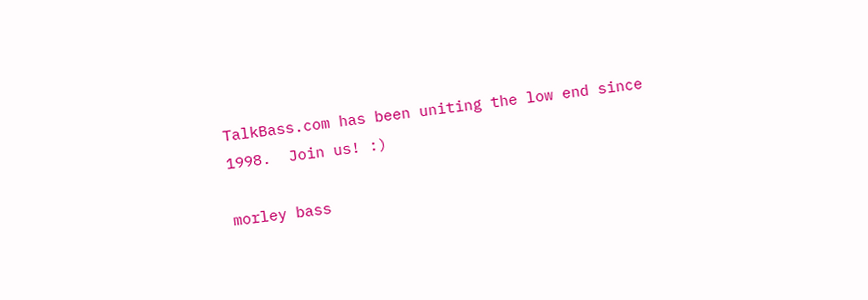TalkBass.com has been uniting the low end since 1998.  Join us! :)

morley bass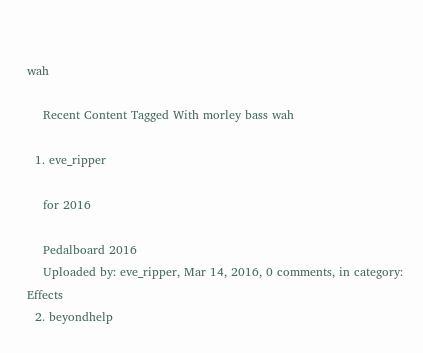wah

    Recent Content Tagged With morley bass wah

  1. eve_ripper

    for 2016

    Pedalboard 2016
    Uploaded by: eve_ripper, Mar 14, 2016, 0 comments, in category: Effects
  2. beyondhelp